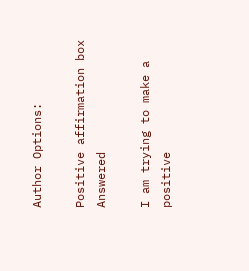Author Options:

Positive affirmation box Answered

I am trying to make a positive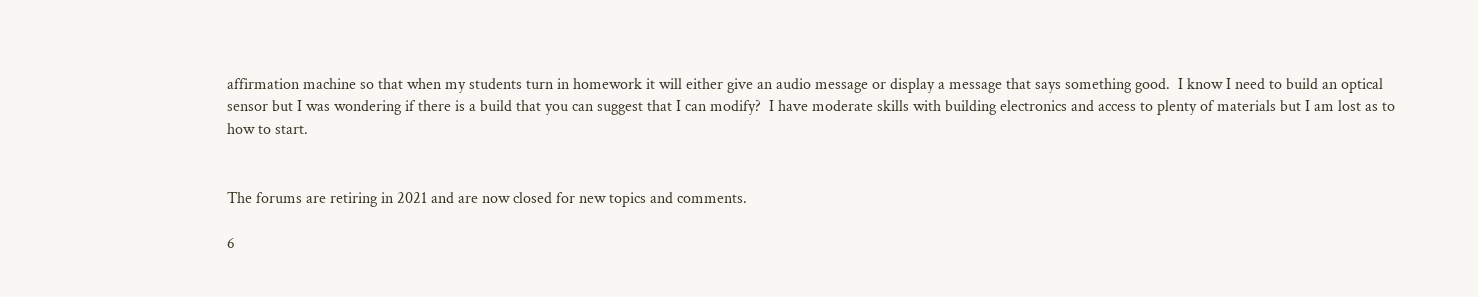affirmation machine so that when my students turn in homework it will either give an audio message or display a message that says something good.  I know I need to build an optical sensor but I was wondering if there is a build that you can suggest that I can modify?  I have moderate skills with building electronics and access to plenty of materials but I am lost as to how to start.


The forums are retiring in 2021 and are now closed for new topics and comments.

6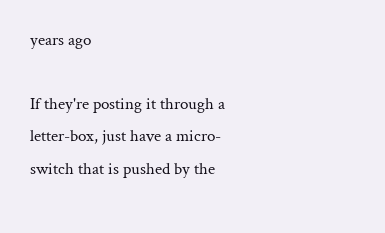years ago

If they're posting it through a letter-box, just have a micro-switch that is pushed by the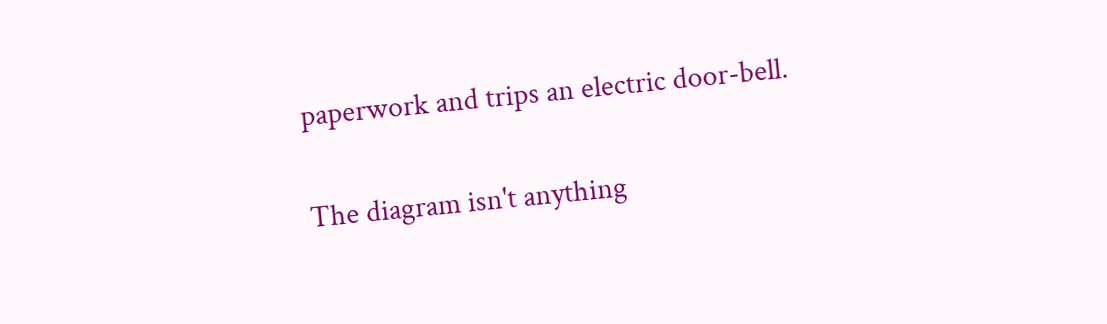paperwork and trips an electric door-bell.

The diagram isn't anything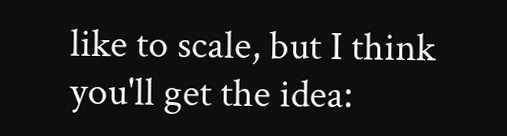like to scale, but I think you'll get the idea: